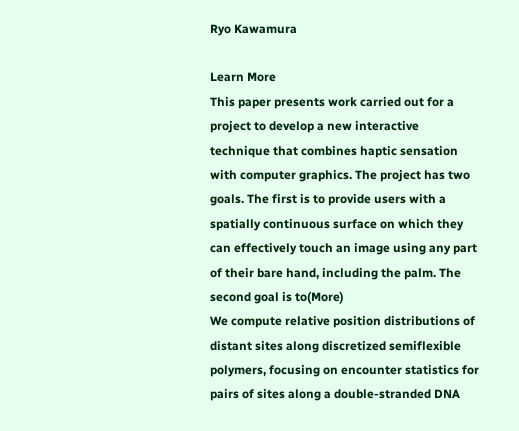Ryo Kawamura

Learn More
This paper presents work carried out for a project to develop a new interactive technique that combines haptic sensation with computer graphics. The project has two goals. The first is to provide users with a spatially continuous surface on which they can effectively touch an image using any part of their bare hand, including the palm. The second goal is to(More)
We compute relative position distributions of distant sites along discretized semiflexible polymers, focusing on encounter statistics for pairs of sites along a double-stranded DNA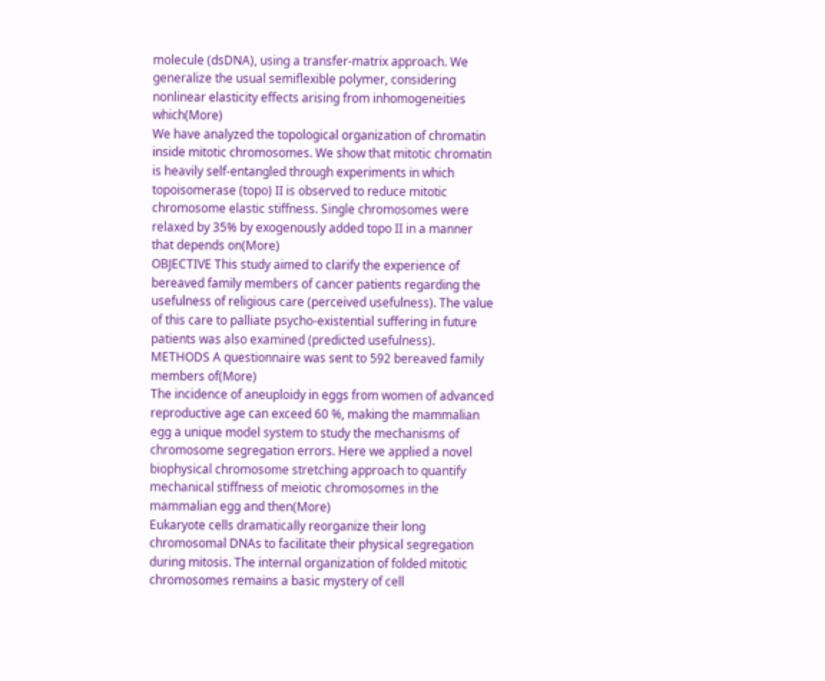molecule (dsDNA), using a transfer-matrix approach. We generalize the usual semiflexible polymer, considering nonlinear elasticity effects arising from inhomogeneities which(More)
We have analyzed the topological organization of chromatin inside mitotic chromosomes. We show that mitotic chromatin is heavily self-entangled through experiments in which topoisomerase (topo) II is observed to reduce mitotic chromosome elastic stiffness. Single chromosomes were relaxed by 35% by exogenously added topo II in a manner that depends on(More)
OBJECTIVE This study aimed to clarify the experience of bereaved family members of cancer patients regarding the usefulness of religious care (perceived usefulness). The value of this care to palliate psycho-existential suffering in future patients was also examined (predicted usefulness). METHODS A questionnaire was sent to 592 bereaved family members of(More)
The incidence of aneuploidy in eggs from women of advanced reproductive age can exceed 60 %, making the mammalian egg a unique model system to study the mechanisms of chromosome segregation errors. Here we applied a novel biophysical chromosome stretching approach to quantify mechanical stiffness of meiotic chromosomes in the mammalian egg and then(More)
Eukaryote cells dramatically reorganize their long chromosomal DNAs to facilitate their physical segregation during mitosis. The internal organization of folded mitotic chromosomes remains a basic mystery of cell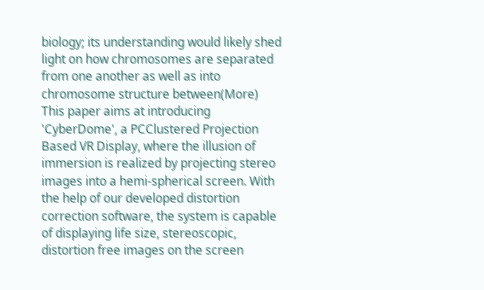biology; its understanding would likely shed light on how chromosomes are separated from one another as well as into chromosome structure between(More)
This paper aims at introducing 'CyberDome', a PCClustered Projection Based VR Display, where the illusion of immersion is realized by projecting stereo images into a hemi-spherical screen. With the help of our developed distortion correction software, the system is capable of displaying life size, stereoscopic, distortion free images on the screen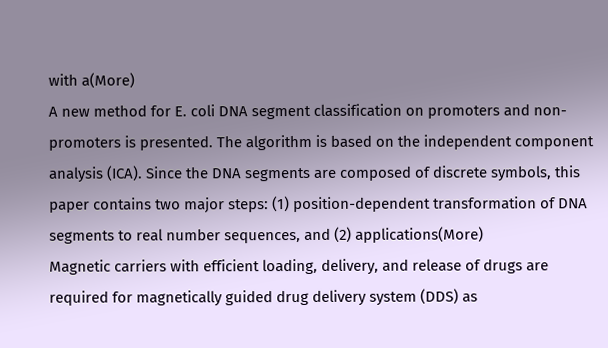with a(More)
A new method for E. coli DNA segment classification on promoters and non-promoters is presented. The algorithm is based on the independent component analysis (ICA). Since the DNA segments are composed of discrete symbols, this paper contains two major steps: (1) position-dependent transformation of DNA segments to real number sequences, and (2) applications(More)
Magnetic carriers with efficient loading, delivery, and release of drugs are required for magnetically guided drug delivery system (DDS) as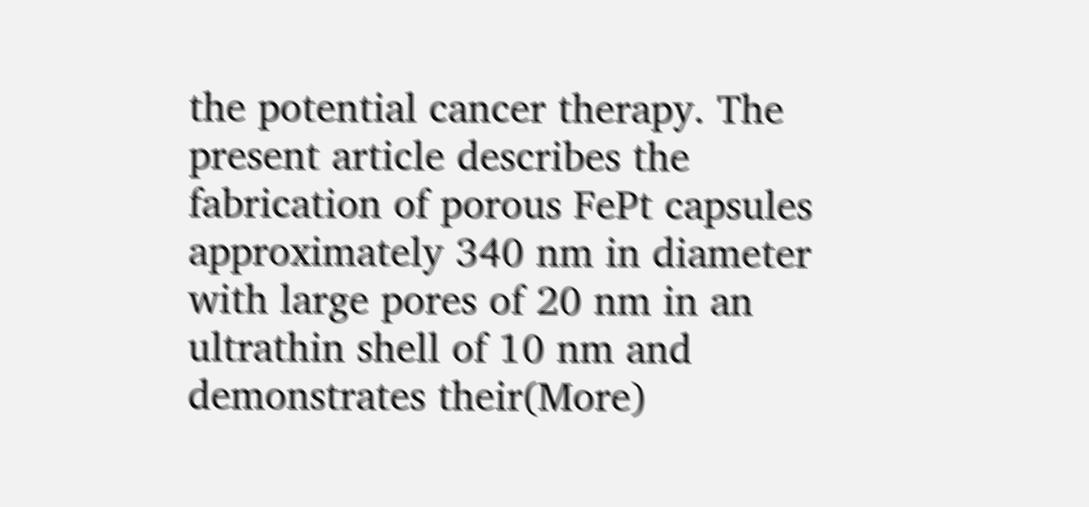the potential cancer therapy. The present article describes the fabrication of porous FePt capsules approximately 340 nm in diameter with large pores of 20 nm in an ultrathin shell of 10 nm and demonstrates their(More)